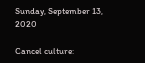Sunday, September 13, 2020

Cancel culture: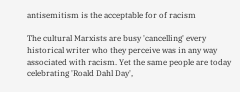antisemitism is the acceptable for of racism

The cultural Marxists are busy 'cancelling' every historical writer who they perceive was in any way associated with racism. Yet the same people are today celebrating 'Roald Dahl Day',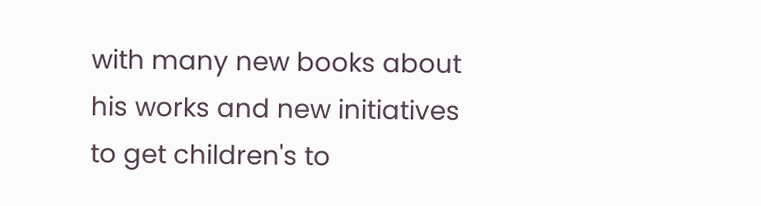with many new books about his works and new initiatives to get children's to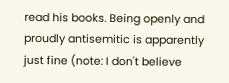read his books. Being openly and proudly antisemitic is apparently just fine (note: I don't believe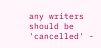any writers should be 'cancelled' -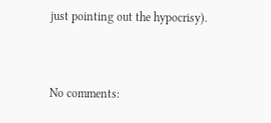just pointing out the hypocrisy).


No comments: